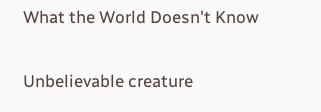What the World Doesn't Know

Unbelievable creature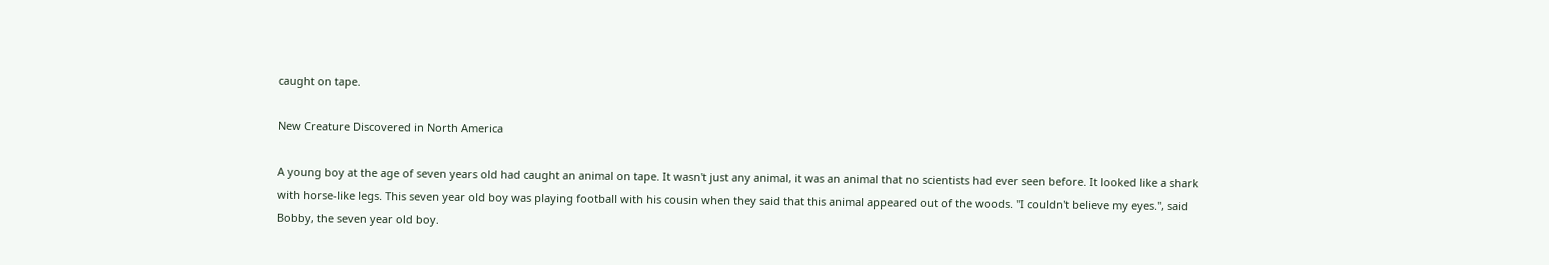caught on tape.

New Creature Discovered in North America

A young boy at the age of seven years old had caught an animal on tape. It wasn't just any animal, it was an animal that no scientists had ever seen before. It looked like a shark with horse-like legs. This seven year old boy was playing football with his cousin when they said that this animal appeared out of the woods. "I couldn't believe my eyes.", said Bobby, the seven year old boy.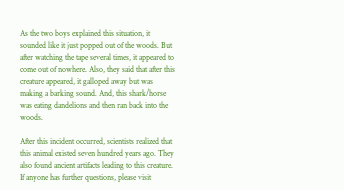As the two boys explained this situation, it sounded like it just popped out of the woods. But after watching the tape several times, it appeared to come out of nowhere. Also, they said that after this creature appeared, it galloped away but was making a barking sound. And, this shark/horse was eating dandelions and then ran back into the woods.

After this incident occurred, scientists realized that this animal existed seven hundred years ago. They also found ancient artifacts leading to this creature. If anyone has further questions, please visit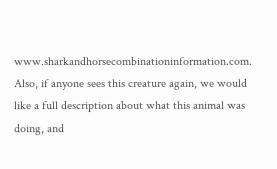www.sharkandhorsecombinationinformation.com. Also, if anyone sees this creature again, we would like a full description about what this animal was doing, and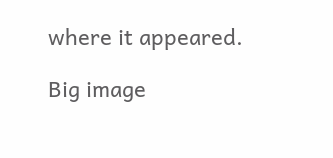where it appeared.

Big image